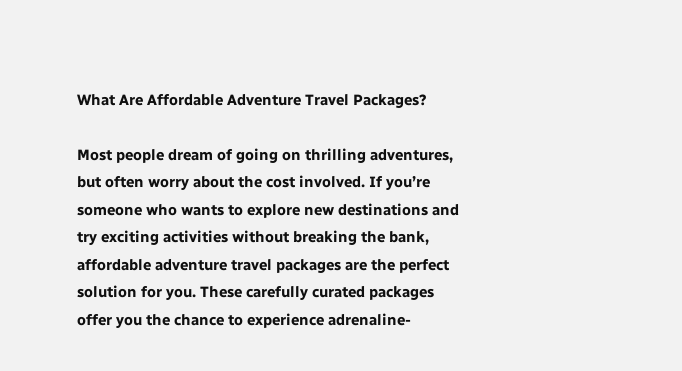What Are Affordable Adventure Travel Packages?

Most people dream of going on thrilling adventures, but often worry about the cost involved. If you’re someone who wants to explore new destinations and try exciting activities without breaking the bank, affordable adventure travel packages are the perfect solution for you. These carefully curated packages offer you the chance to experience adrenaline-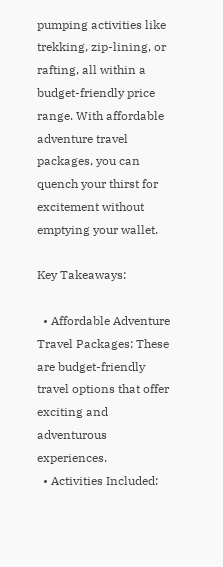pumping activities like trekking, zip-lining, or rafting, all within a budget-friendly price range. With affordable adventure travel packages, you can quench your thirst for excitement without emptying your wallet.

Key Takeaways:

  • Affordable Adventure Travel Packages: These are budget-friendly travel options that offer exciting and adventurous experiences.
  • Activities Included: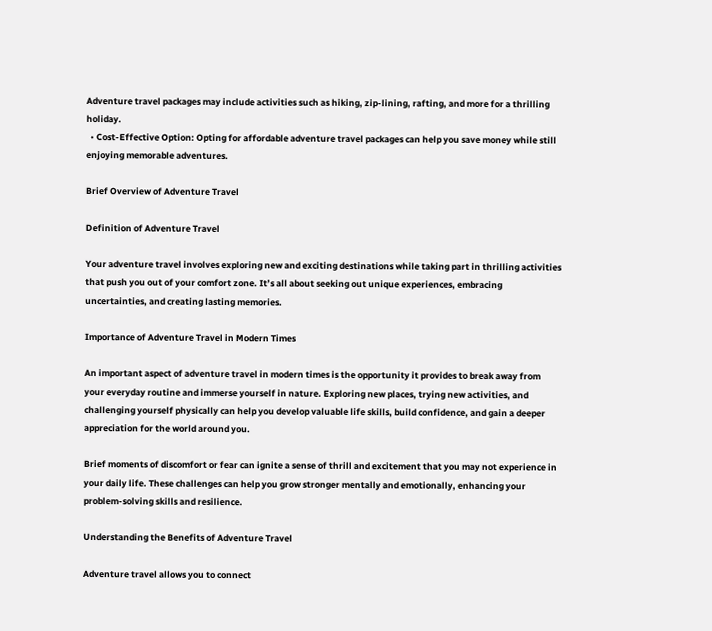Adventure travel packages may include activities such as hiking, zip-lining, rafting, and more for a thrilling holiday.
  • Cost-Effective Option: Opting for affordable adventure travel packages can help you save money while still enjoying memorable adventures.

Brief Overview of Adventure Travel

Definition of Adventure Travel

Your adventure travel involves exploring new and exciting destinations while taking part in thrilling activities that push you out of your comfort zone. It’s all about seeking out unique experiences, embracing uncertainties, and creating lasting memories.

Importance of Adventure Travel in Modern Times

An important aspect of adventure travel in modern times is the opportunity it provides to break away from your everyday routine and immerse yourself in nature. Exploring new places, trying new activities, and challenging yourself physically can help you develop valuable life skills, build confidence, and gain a deeper appreciation for the world around you.

Brief moments of discomfort or fear can ignite a sense of thrill and excitement that you may not experience in your daily life. These challenges can help you grow stronger mentally and emotionally, enhancing your problem-solving skills and resilience.

Understanding the Benefits of Adventure Travel

Adventure travel allows you to connect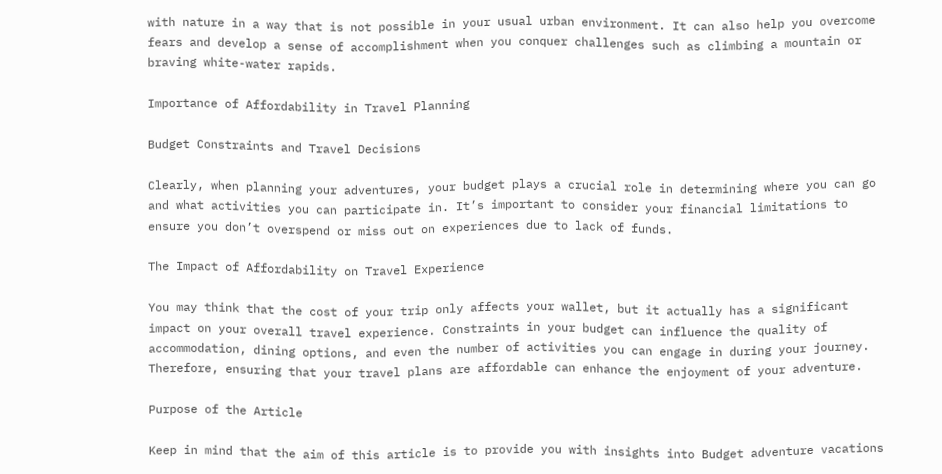with nature in a way that is not possible in your usual urban environment. It can also help you overcome fears and develop a sense of accomplishment when you conquer challenges such as climbing a mountain or braving white-water rapids.

Importance of Affordability in Travel Planning

Budget Constraints and Travel Decisions

Clearly, when planning your adventures, your budget plays a crucial role in determining where you can go and what activities you can participate in. It’s important to consider your financial limitations to ensure you don’t overspend or miss out on experiences due to lack of funds.

The Impact of Affordability on Travel Experience

You may think that the cost of your trip only affects your wallet, but it actually has a significant impact on your overall travel experience. Constraints in your budget can influence the quality of accommodation, dining options, and even the number of activities you can engage in during your journey. Therefore, ensuring that your travel plans are affordable can enhance the enjoyment of your adventure.

Purpose of the Article

Keep in mind that the aim of this article is to provide you with insights into Budget adventure vacations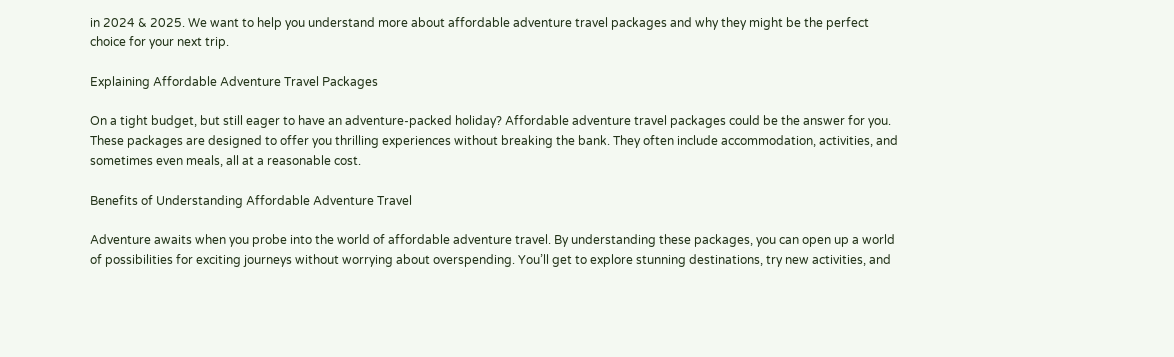in 2024 & 2025. We want to help you understand more about affordable adventure travel packages and why they might be the perfect choice for your next trip.

Explaining Affordable Adventure Travel Packages

On a tight budget, but still eager to have an adventure-packed holiday? Affordable adventure travel packages could be the answer for you. These packages are designed to offer you thrilling experiences without breaking the bank. They often include accommodation, activities, and sometimes even meals, all at a reasonable cost.

Benefits of Understanding Affordable Adventure Travel

Adventure awaits when you probe into the world of affordable adventure travel. By understanding these packages, you can open up a world of possibilities for exciting journeys without worrying about overspending. You’ll get to explore stunning destinations, try new activities, and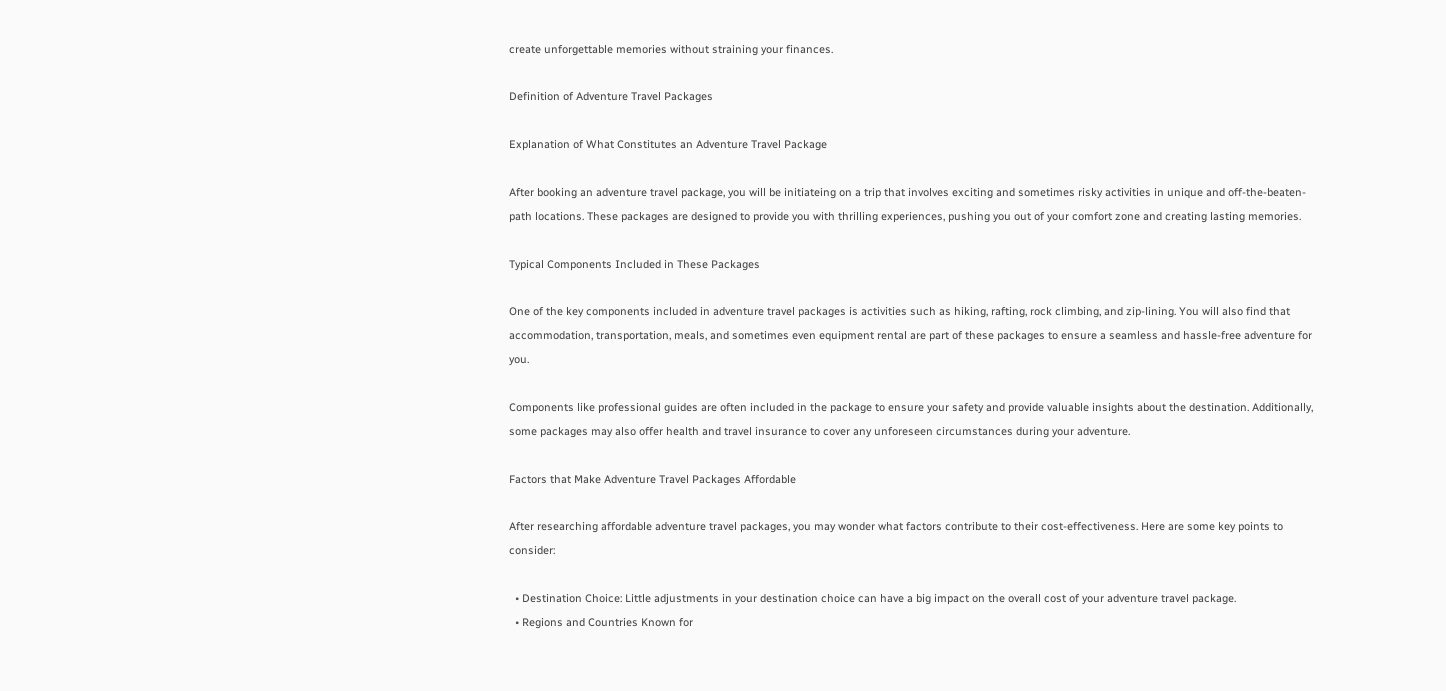create unforgettable memories without straining your finances.

Definition of Adventure Travel Packages

Explanation of What Constitutes an Adventure Travel Package

After booking an adventure travel package, you will be initiateing on a trip that involves exciting and sometimes risky activities in unique and off-the-beaten-path locations. These packages are designed to provide you with thrilling experiences, pushing you out of your comfort zone and creating lasting memories.

Typical Components Included in These Packages

One of the key components included in adventure travel packages is activities such as hiking, rafting, rock climbing, and zip-lining. You will also find that accommodation, transportation, meals, and sometimes even equipment rental are part of these packages to ensure a seamless and hassle-free adventure for you.

Components like professional guides are often included in the package to ensure your safety and provide valuable insights about the destination. Additionally, some packages may also offer health and travel insurance to cover any unforeseen circumstances during your adventure.

Factors that Make Adventure Travel Packages Affordable

After researching affordable adventure travel packages, you may wonder what factors contribute to their cost-effectiveness. Here are some key points to consider:

  • Destination Choice: Little adjustments in your destination choice can have a big impact on the overall cost of your adventure travel package.
  • Regions and Countries Known for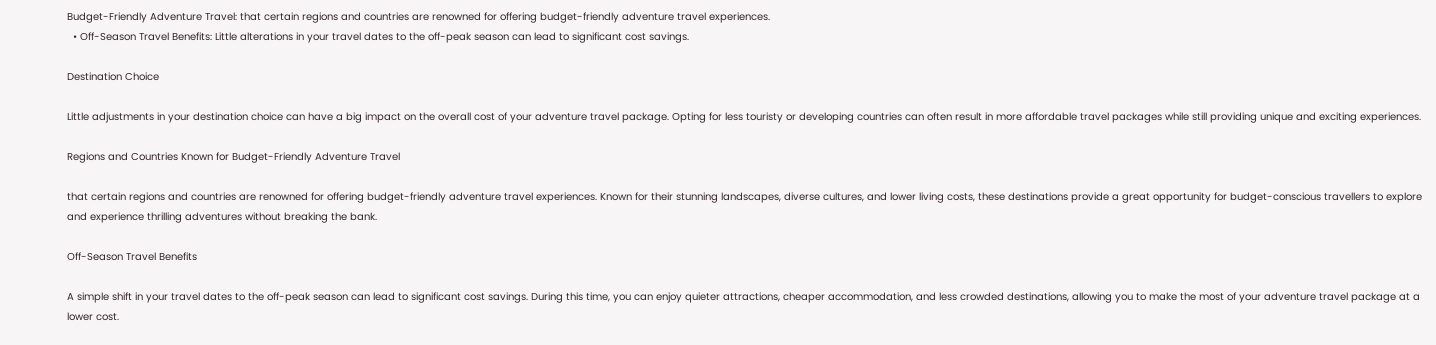Budget-Friendly Adventure Travel: that certain regions and countries are renowned for offering budget-friendly adventure travel experiences.
  • Off-Season Travel Benefits: Little alterations in your travel dates to the off-peak season can lead to significant cost savings.

Destination Choice

Little adjustments in your destination choice can have a big impact on the overall cost of your adventure travel package. Opting for less touristy or developing countries can often result in more affordable travel packages while still providing unique and exciting experiences.

Regions and Countries Known for Budget-Friendly Adventure Travel

that certain regions and countries are renowned for offering budget-friendly adventure travel experiences. Known for their stunning landscapes, diverse cultures, and lower living costs, these destinations provide a great opportunity for budget-conscious travellers to explore and experience thrilling adventures without breaking the bank.

Off-Season Travel Benefits

A simple shift in your travel dates to the off-peak season can lead to significant cost savings. During this time, you can enjoy quieter attractions, cheaper accommodation, and less crowded destinations, allowing you to make the most of your adventure travel package at a lower cost.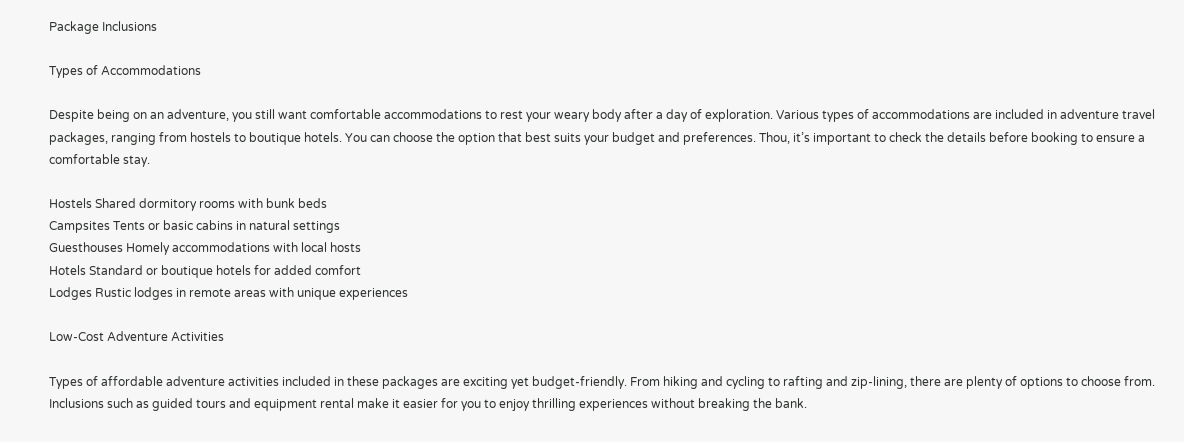Package Inclusions

Types of Accommodations

Despite being on an adventure, you still want comfortable accommodations to rest your weary body after a day of exploration. Various types of accommodations are included in adventure travel packages, ranging from hostels to boutique hotels. You can choose the option that best suits your budget and preferences. Thou, it’s important to check the details before booking to ensure a comfortable stay.

Hostels Shared dormitory rooms with bunk beds
Campsites Tents or basic cabins in natural settings
Guesthouses Homely accommodations with local hosts
Hotels Standard or boutique hotels for added comfort
Lodges Rustic lodges in remote areas with unique experiences

Low-Cost Adventure Activities

Types of affordable adventure activities included in these packages are exciting yet budget-friendly. From hiking and cycling to rafting and zip-lining, there are plenty of options to choose from. Inclusions such as guided tours and equipment rental make it easier for you to enjoy thrilling experiences without breaking the bank.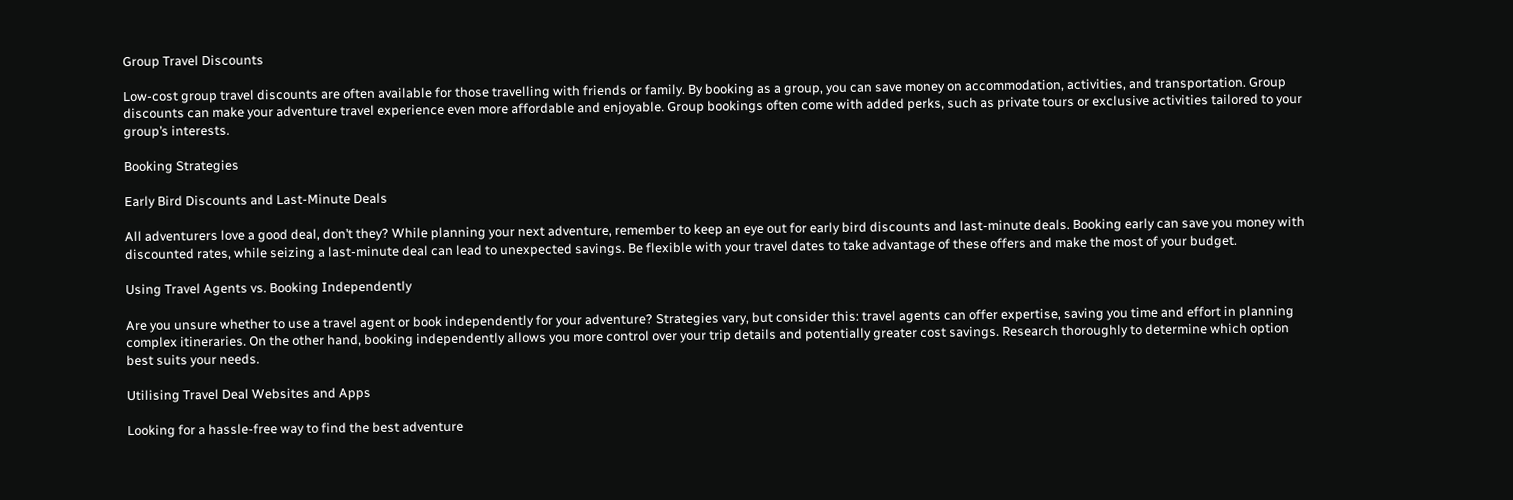Group Travel Discounts

Low-cost group travel discounts are often available for those travelling with friends or family. By booking as a group, you can save money on accommodation, activities, and transportation. Group discounts can make your adventure travel experience even more affordable and enjoyable. Group bookings often come with added perks, such as private tours or exclusive activities tailored to your group’s interests.

Booking Strategies

Early Bird Discounts and Last-Minute Deals

All adventurers love a good deal, don’t they? While planning your next adventure, remember to keep an eye out for early bird discounts and last-minute deals. Booking early can save you money with discounted rates, while seizing a last-minute deal can lead to unexpected savings. Be flexible with your travel dates to take advantage of these offers and make the most of your budget.

Using Travel Agents vs. Booking Independently

Are you unsure whether to use a travel agent or book independently for your adventure? Strategies vary, but consider this: travel agents can offer expertise, saving you time and effort in planning complex itineraries. On the other hand, booking independently allows you more control over your trip details and potentially greater cost savings. Research thoroughly to determine which option best suits your needs.

Utilising Travel Deal Websites and Apps

Looking for a hassle-free way to find the best adventure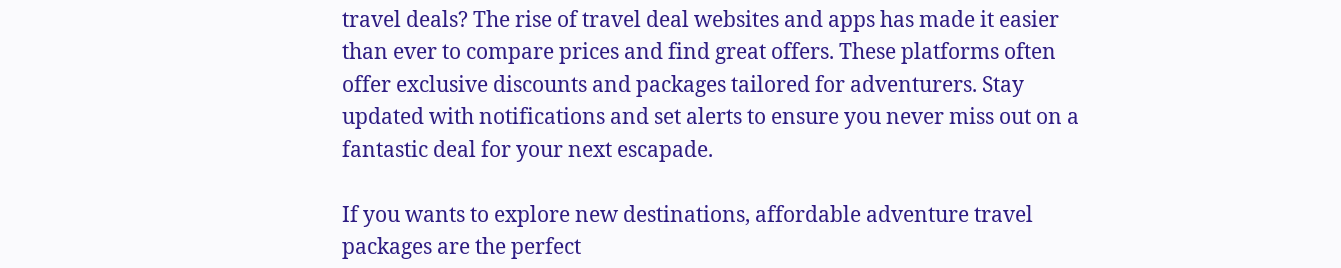travel deals? The rise of travel deal websites and apps has made it easier than ever to compare prices and find great offers. These platforms often offer exclusive discounts and packages tailored for adventurers. Stay updated with notifications and set alerts to ensure you never miss out on a fantastic deal for your next escapade.

If you wants to explore new destinations, affordable adventure travel packages are the perfect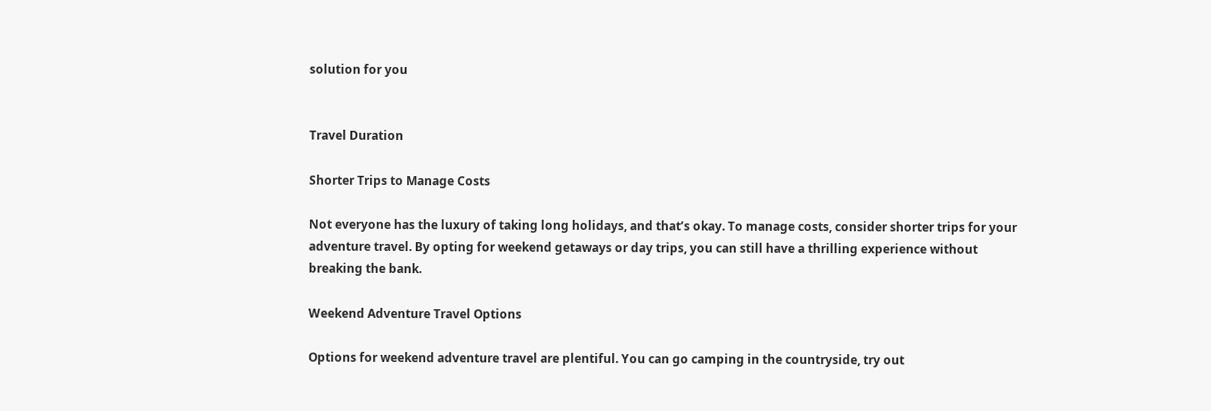solution for you


Travel Duration

Shorter Trips to Manage Costs

Not everyone has the luxury of taking long holidays, and that’s okay. To manage costs, consider shorter trips for your adventure travel. By opting for weekend getaways or day trips, you can still have a thrilling experience without breaking the bank.

Weekend Adventure Travel Options

Options for weekend adventure travel are plentiful. You can go camping in the countryside, try out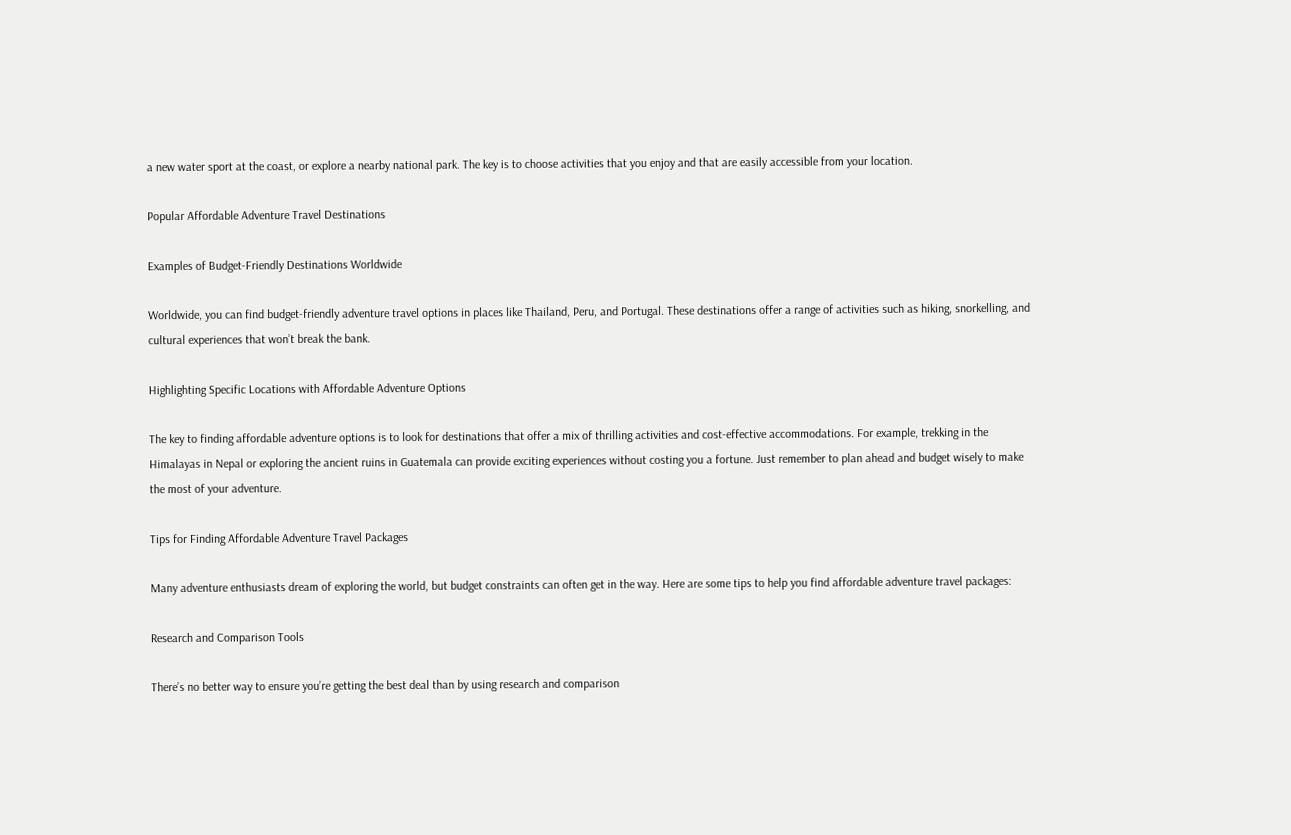a new water sport at the coast, or explore a nearby national park. The key is to choose activities that you enjoy and that are easily accessible from your location.

Popular Affordable Adventure Travel Destinations

Examples of Budget-Friendly Destinations Worldwide

Worldwide, you can find budget-friendly adventure travel options in places like Thailand, Peru, and Portugal. These destinations offer a range of activities such as hiking, snorkelling, and cultural experiences that won’t break the bank.

Highlighting Specific Locations with Affordable Adventure Options

The key to finding affordable adventure options is to look for destinations that offer a mix of thrilling activities and cost-effective accommodations. For example, trekking in the Himalayas in Nepal or exploring the ancient ruins in Guatemala can provide exciting experiences without costing you a fortune. Just remember to plan ahead and budget wisely to make the most of your adventure.

Tips for Finding Affordable Adventure Travel Packages

Many adventure enthusiasts dream of exploring the world, but budget constraints can often get in the way. Here are some tips to help you find affordable adventure travel packages:

Research and Comparison Tools

There’s no better way to ensure you’re getting the best deal than by using research and comparison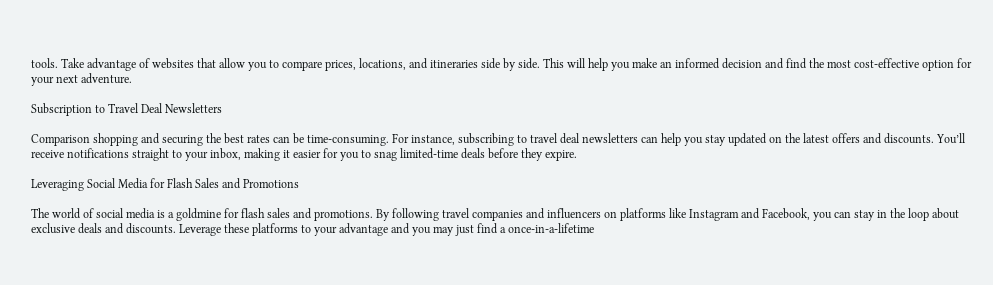tools. Take advantage of websites that allow you to compare prices, locations, and itineraries side by side. This will help you make an informed decision and find the most cost-effective option for your next adventure.

Subscription to Travel Deal Newsletters

Comparison shopping and securing the best rates can be time-consuming. For instance, subscribing to travel deal newsletters can help you stay updated on the latest offers and discounts. You’ll receive notifications straight to your inbox, making it easier for you to snag limited-time deals before they expire.

Leveraging Social Media for Flash Sales and Promotions

The world of social media is a goldmine for flash sales and promotions. By following travel companies and influencers on platforms like Instagram and Facebook, you can stay in the loop about exclusive deals and discounts. Leverage these platforms to your advantage and you may just find a once-in-a-lifetime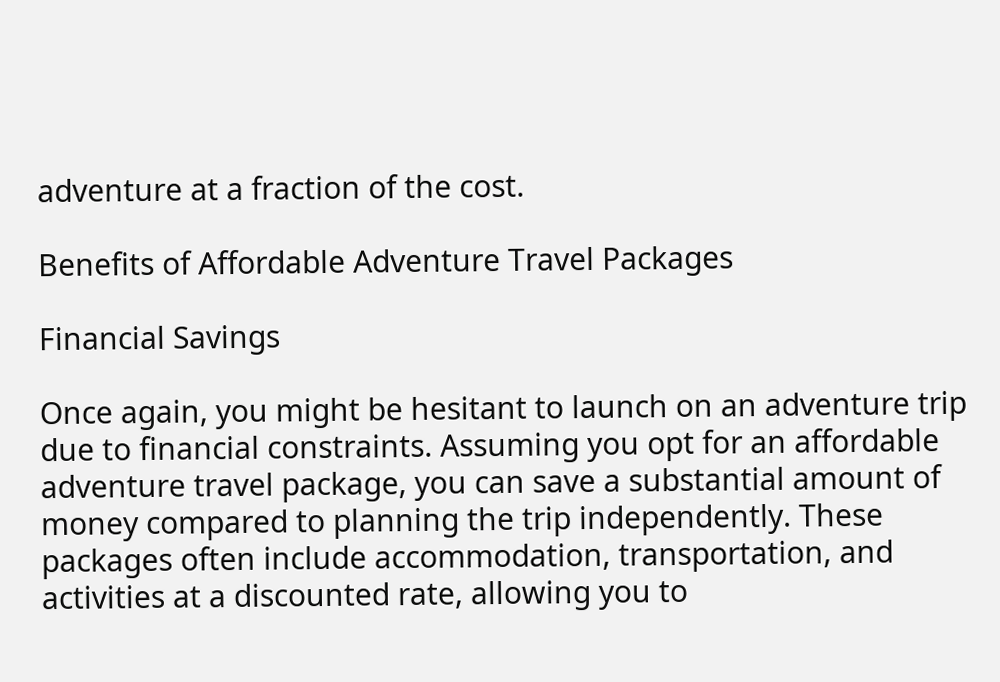adventure at a fraction of the cost.

Benefits of Affordable Adventure Travel Packages

Financial Savings

Once again, you might be hesitant to launch on an adventure trip due to financial constraints. Assuming you opt for an affordable adventure travel package, you can save a substantial amount of money compared to planning the trip independently. These packages often include accommodation, transportation, and activities at a discounted rate, allowing you to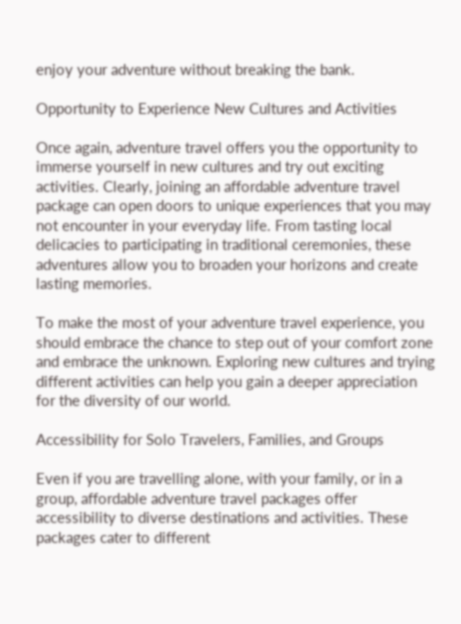enjoy your adventure without breaking the bank.

Opportunity to Experience New Cultures and Activities

Once again, adventure travel offers you the opportunity to immerse yourself in new cultures and try out exciting activities. Clearly, joining an affordable adventure travel package can open doors to unique experiences that you may not encounter in your everyday life. From tasting local delicacies to participating in traditional ceremonies, these adventures allow you to broaden your horizons and create lasting memories.

To make the most of your adventure travel experience, you should embrace the chance to step out of your comfort zone and embrace the unknown. Exploring new cultures and trying different activities can help you gain a deeper appreciation for the diversity of our world.

Accessibility for Solo Travelers, Families, and Groups

Even if you are travelling alone, with your family, or in a group, affordable adventure travel packages offer accessibility to diverse destinations and activities. These packages cater to different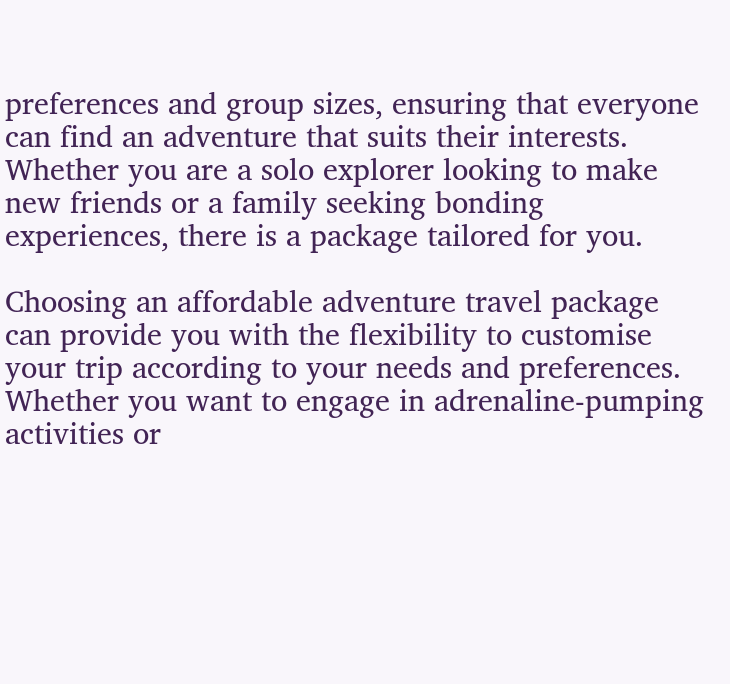preferences and group sizes, ensuring that everyone can find an adventure that suits their interests. Whether you are a solo explorer looking to make new friends or a family seeking bonding experiences, there is a package tailored for you.

Choosing an affordable adventure travel package can provide you with the flexibility to customise your trip according to your needs and preferences. Whether you want to engage in adrenaline-pumping activities or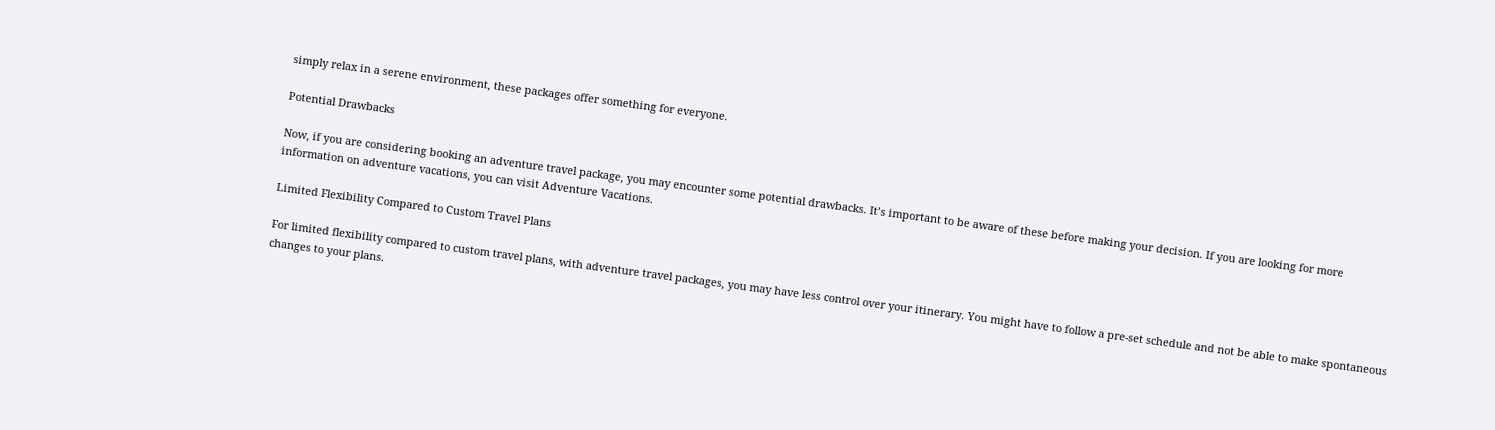simply relax in a serene environment, these packages offer something for everyone.

Potential Drawbacks

Now, if you are considering booking an adventure travel package, you may encounter some potential drawbacks. It’s important to be aware of these before making your decision. If you are looking for more information on adventure vacations, you can visit Adventure Vacations.

Limited Flexibility Compared to Custom Travel Plans

For limited flexibility compared to custom travel plans, with adventure travel packages, you may have less control over your itinerary. You might have to follow a pre-set schedule and not be able to make spontaneous changes to your plans.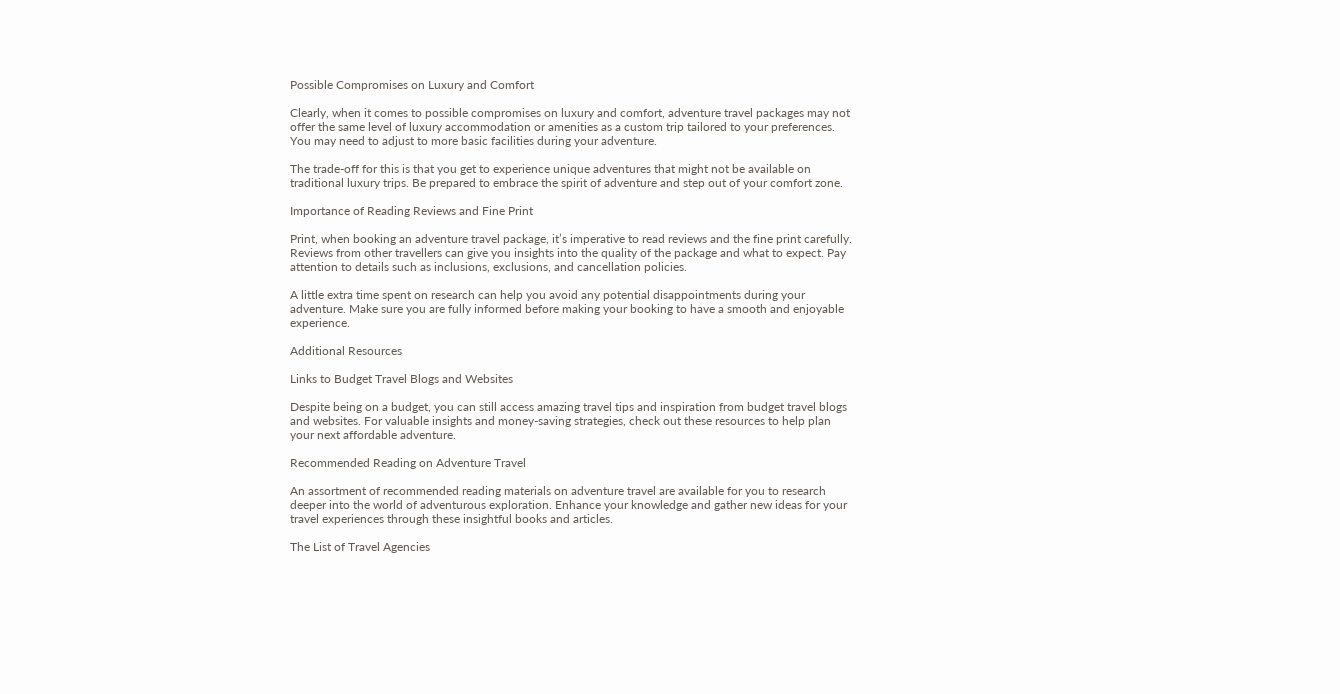Possible Compromises on Luxury and Comfort

Clearly, when it comes to possible compromises on luxury and comfort, adventure travel packages may not offer the same level of luxury accommodation or amenities as a custom trip tailored to your preferences. You may need to adjust to more basic facilities during your adventure.

The trade-off for this is that you get to experience unique adventures that might not be available on traditional luxury trips. Be prepared to embrace the spirit of adventure and step out of your comfort zone.

Importance of Reading Reviews and Fine Print

Print, when booking an adventure travel package, it’s imperative to read reviews and the fine print carefully. Reviews from other travellers can give you insights into the quality of the package and what to expect. Pay attention to details such as inclusions, exclusions, and cancellation policies.

A little extra time spent on research can help you avoid any potential disappointments during your adventure. Make sure you are fully informed before making your booking to have a smooth and enjoyable experience.

Additional Resources

Links to Budget Travel Blogs and Websites

Despite being on a budget, you can still access amazing travel tips and inspiration from budget travel blogs and websites. For valuable insights and money-saving strategies, check out these resources to help plan your next affordable adventure.

Recommended Reading on Adventure Travel

An assortment of recommended reading materials on adventure travel are available for you to research deeper into the world of adventurous exploration. Enhance your knowledge and gather new ideas for your travel experiences through these insightful books and articles.

The List of Travel Agencies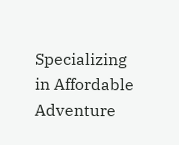Specializing in Affordable Adventure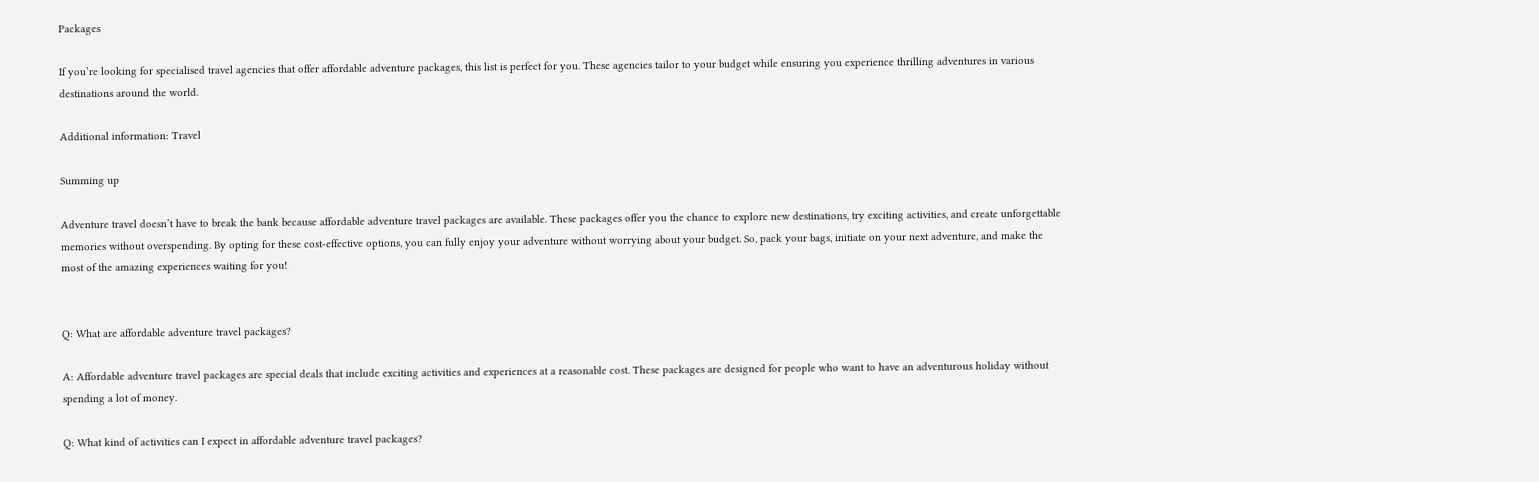Packages

If you’re looking for specialised travel agencies that offer affordable adventure packages, this list is perfect for you. These agencies tailor to your budget while ensuring you experience thrilling adventures in various destinations around the world.

Additional information: Travel

Summing up

Adventure travel doesn’t have to break the bank because affordable adventure travel packages are available. These packages offer you the chance to explore new destinations, try exciting activities, and create unforgettable memories without overspending. By opting for these cost-effective options, you can fully enjoy your adventure without worrying about your budget. So, pack your bags, initiate on your next adventure, and make the most of the amazing experiences waiting for you!


Q: What are affordable adventure travel packages?

A: Affordable adventure travel packages are special deals that include exciting activities and experiences at a reasonable cost. These packages are designed for people who want to have an adventurous holiday without spending a lot of money.

Q: What kind of activities can I expect in affordable adventure travel packages?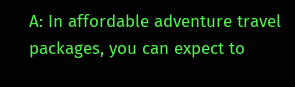A: In affordable adventure travel packages, you can expect to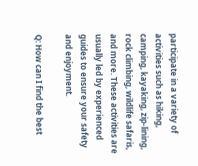participate in a variety of activities such as hiking, camping, kayaking, zip-lining, rock climbing, wildlife safaris, and more. These activities are usually led by experienced guides to ensure your safety and enjoyment.

Q: How can I find the best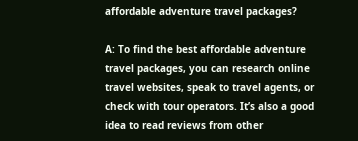affordable adventure travel packages?

A: To find the best affordable adventure travel packages, you can research online travel websites, speak to travel agents, or check with tour operators. It’s also a good idea to read reviews from other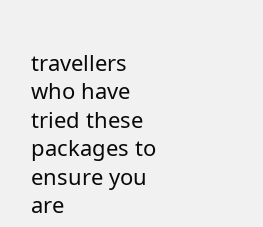travellers who have tried these packages to ensure you are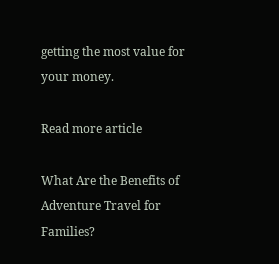getting the most value for your money.

Read more article

What Are the Benefits of Adventure Travel for Families?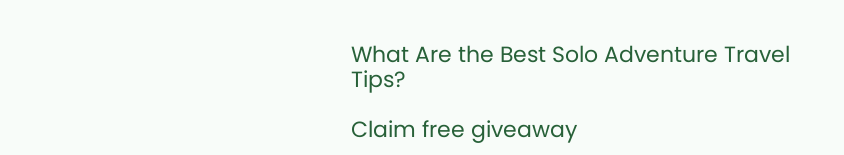What Are the Best Solo Adventure Travel Tips?

Claim free giveaway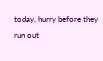today, hurry before they run out